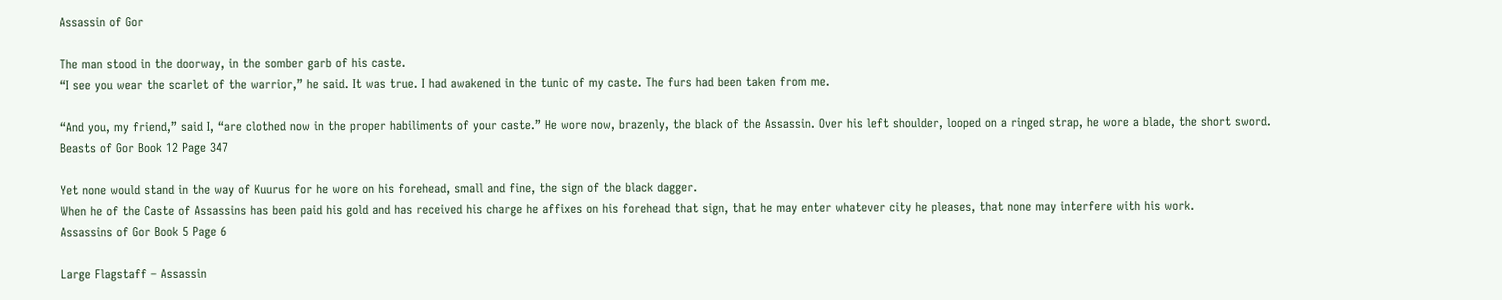Assassin of Gor

The man stood in the doorway, in the somber garb of his caste.
“I see you wear the scarlet of the warrior,” he said. It was true. I had awakened in the tunic of my caste. The furs had been taken from me.

“And you, my friend,” said I, “are clothed now in the proper habiliments of your caste.” He wore now, brazenly, the black of the Assassin. Over his left shoulder, looped on a ringed strap, he wore a blade, the short sword.
Beasts of Gor Book 12 Page 347

Yet none would stand in the way of Kuurus for he wore on his forehead, small and fine, the sign of the black dagger.
When he of the Caste of Assassins has been paid his gold and has received his charge he affixes on his forehead that sign, that he may enter whatever city he pleases, that none may interfere with his work.
Assassins of Gor Book 5 Page 6

Large Flagstaff – Assassin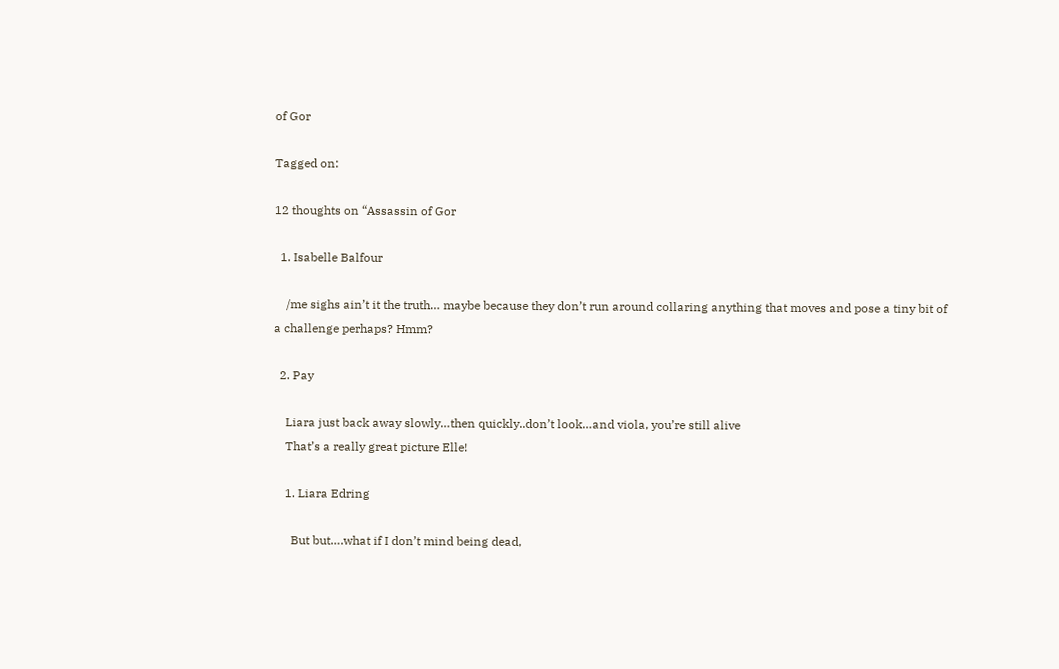of Gor

Tagged on:

12 thoughts on “Assassin of Gor

  1. Isabelle Balfour

    /me sighs ain’t it the truth… maybe because they don’t run around collaring anything that moves and pose a tiny bit of a challenge perhaps? Hmm?

  2. Pay

    Liara just back away slowly…then quickly..don’t look…and viola, you’re still alive
    That’s a really great picture Elle!

    1. Liara Edring

      But but….what if I don’t mind being dead,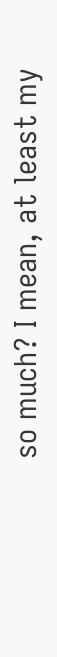so much? I mean, at least my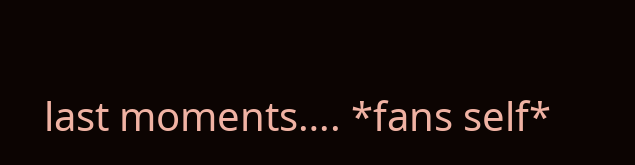last moments…. *fans self*